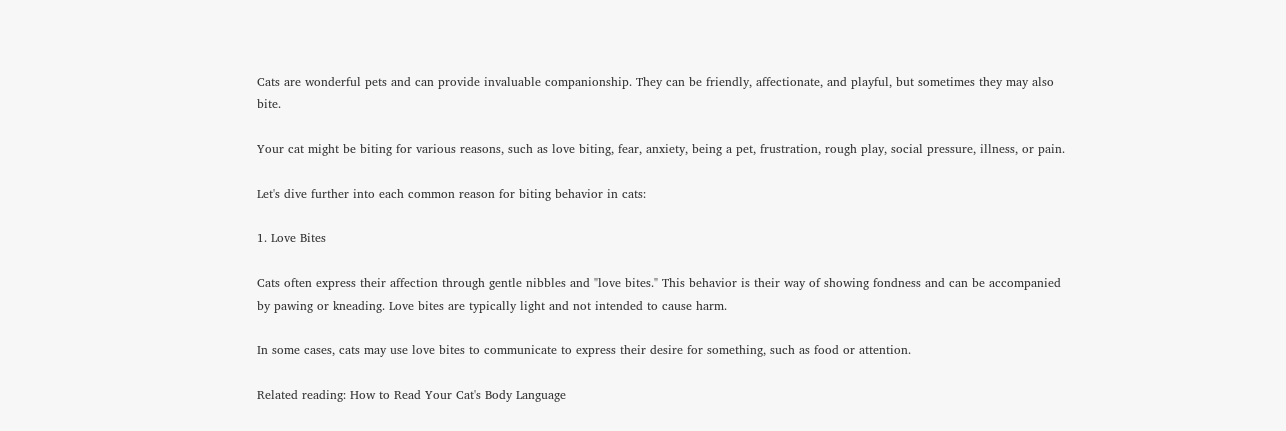Cats are wonderful pets and can provide invaluable companionship. They can be friendly, affectionate, and playful, but sometimes they may also bite.

Your cat might be biting for various reasons, such as love biting, fear, anxiety, being a pet, frustration, rough play, social pressure, illness, or pain.

Let's dive further into each common reason for biting behavior in cats:

1. Love Bites

Cats often express their affection through gentle nibbles and "love bites." This behavior is their way of showing fondness and can be accompanied by pawing or kneading. Love bites are typically light and not intended to cause harm.

In some cases, cats may use love bites to communicate to express their desire for something, such as food or attention.

Related reading: How to Read Your Cat's Body Language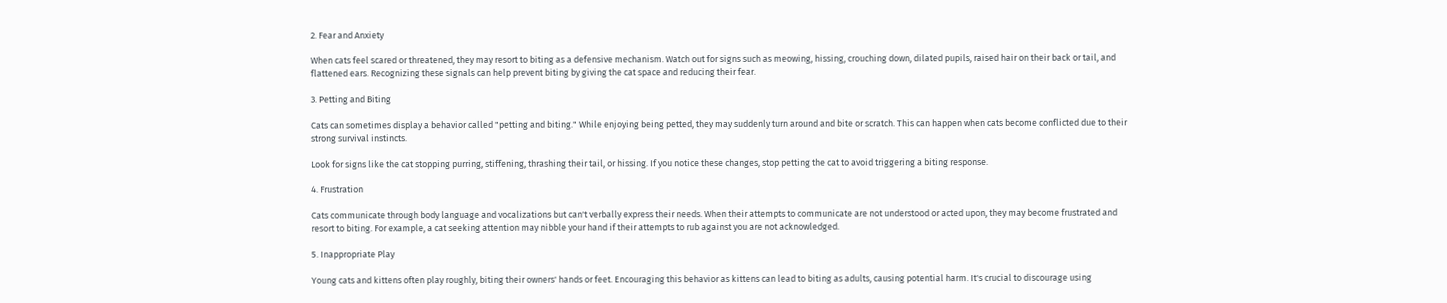2. Fear and Anxiety

When cats feel scared or threatened, they may resort to biting as a defensive mechanism. Watch out for signs such as meowing, hissing, crouching down, dilated pupils, raised hair on their back or tail, and flattened ears. Recognizing these signals can help prevent biting by giving the cat space and reducing their fear.

3. Petting and Biting

Cats can sometimes display a behavior called "petting and biting." While enjoying being petted, they may suddenly turn around and bite or scratch. This can happen when cats become conflicted due to their strong survival instincts.

Look for signs like the cat stopping purring, stiffening, thrashing their tail, or hissing. If you notice these changes, stop petting the cat to avoid triggering a biting response.

4. Frustration

Cats communicate through body language and vocalizations but can't verbally express their needs. When their attempts to communicate are not understood or acted upon, they may become frustrated and resort to biting. For example, a cat seeking attention may nibble your hand if their attempts to rub against you are not acknowledged.

5. Inappropriate Play

Young cats and kittens often play roughly, biting their owners' hands or feet. Encouraging this behavior as kittens can lead to biting as adults, causing potential harm. It's crucial to discourage using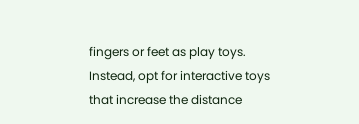fingers or feet as play toys. Instead, opt for interactive toys that increase the distance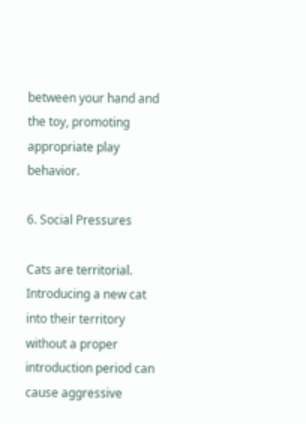between your hand and the toy, promoting appropriate play behavior.

6. Social Pressures

Cats are territorial. Introducing a new cat into their territory without a proper introduction period can cause aggressive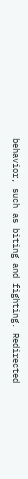behavior, such as biting and fighting. Redirected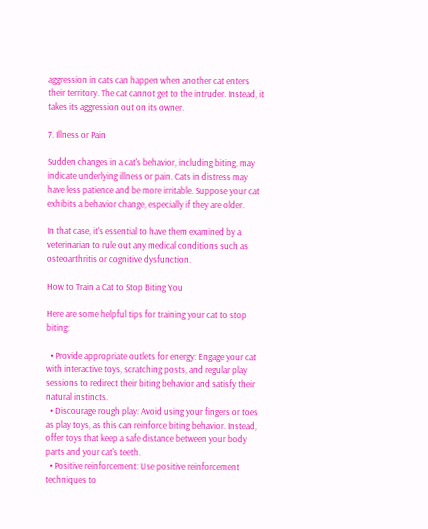aggression in cats can happen when another cat enters their territory. The cat cannot get to the intruder. Instead, it takes its aggression out on its owner.

7. Illness or Pain

Sudden changes in a cat's behavior, including biting, may indicate underlying illness or pain. Cats in distress may have less patience and be more irritable. Suppose your cat exhibits a behavior change, especially if they are older.

In that case, it's essential to have them examined by a veterinarian to rule out any medical conditions such as osteoarthritis or cognitive dysfunction.

How to Train a Cat to Stop Biting You

Here are some helpful tips for training your cat to stop biting:

  • Provide appropriate outlets for energy: Engage your cat with interactive toys, scratching posts, and regular play sessions to redirect their biting behavior and satisfy their natural instincts.
  • Discourage rough play: Avoid using your fingers or toes as play toys, as this can reinforce biting behavior. Instead, offer toys that keep a safe distance between your body parts and your cat's teeth.
  • Positive reinforcement: Use positive reinforcement techniques to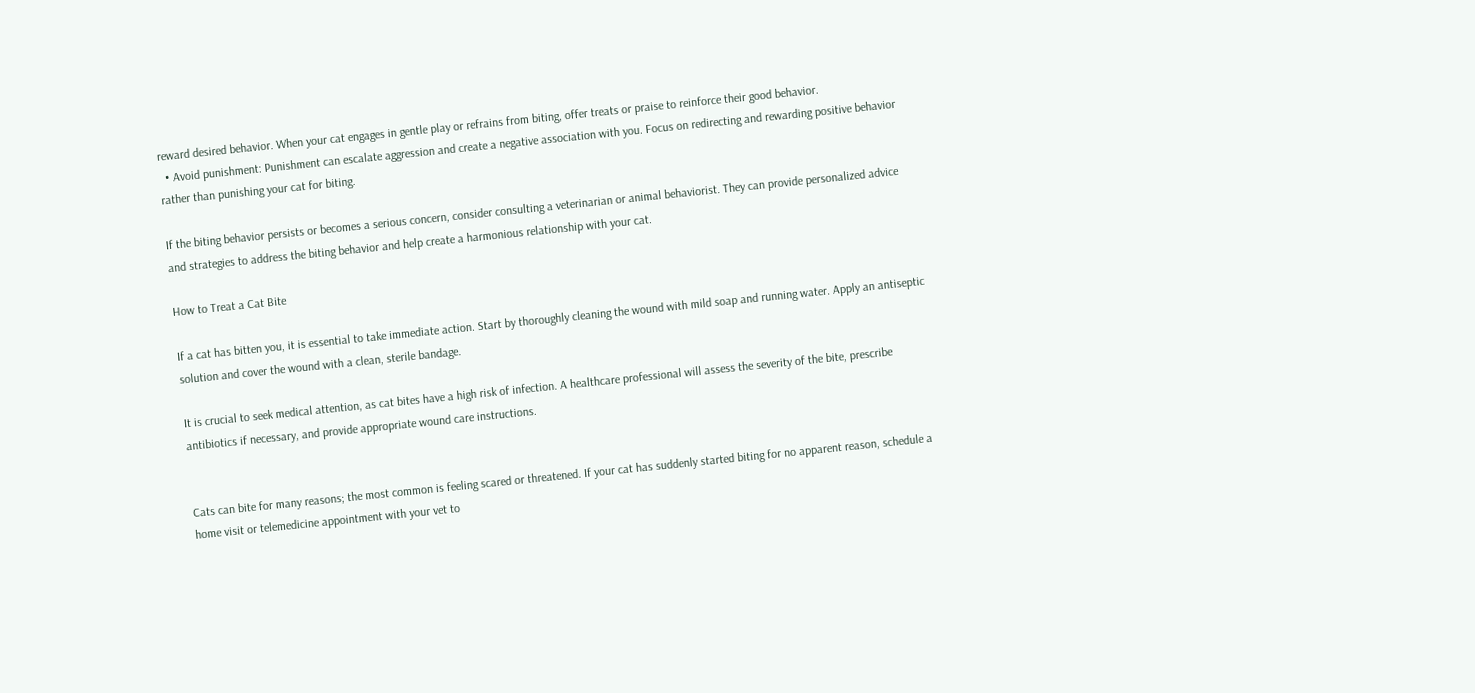reward desired behavior. When your cat engages in gentle play or refrains from biting, offer treats or praise to reinforce their good behavior.
  • Avoid punishment: Punishment can escalate aggression and create a negative association with you. Focus on redirecting and rewarding positive behavior rather than punishing your cat for biting.

If the biting behavior persists or becomes a serious concern, consider consulting a veterinarian or animal behaviorist. They can provide personalized advice and strategies to address the biting behavior and help create a harmonious relationship with your cat.

How to Treat a Cat Bite

If a cat has bitten you, it is essential to take immediate action. Start by thoroughly cleaning the wound with mild soap and running water. Apply an antiseptic solution and cover the wound with a clean, sterile bandage.

It is crucial to seek medical attention, as cat bites have a high risk of infection. A healthcare professional will assess the severity of the bite, prescribe antibiotics if necessary, and provide appropriate wound care instructions.


Cats can bite for many reasons; the most common is feeling scared or threatened. If your cat has suddenly started biting for no apparent reason, schedule a home visit or telemedicine appointment with your vet to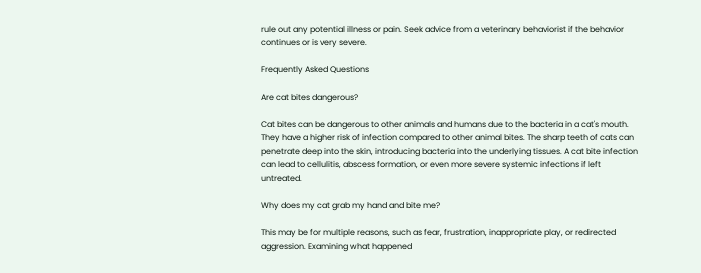rule out any potential illness or pain. Seek advice from a veterinary behaviorist if the behavior continues or is very severe.

Frequently Asked Questions

Are cat bites dangerous?

Cat bites can be dangerous to other animals and humans due to the bacteria in a cat's mouth. They have a higher risk of infection compared to other animal bites. The sharp teeth of cats can penetrate deep into the skin, introducing bacteria into the underlying tissues. A cat bite infection can lead to cellulitis, abscess formation, or even more severe systemic infections if left untreated.

Why does my cat grab my hand and bite me?

This may be for multiple reasons, such as fear, frustration, inappropriate play, or redirected aggression. Examining what happened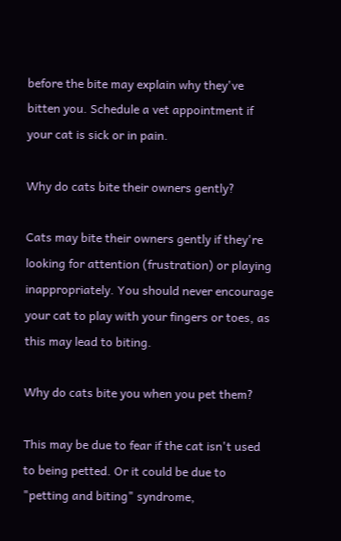before the bite may explain why they've bitten you. Schedule a vet appointment if your cat is sick or in pain.

Why do cats bite their owners gently?

Cats may bite their owners gently if they're looking for attention (frustration) or playing inappropriately. You should never encourage your cat to play with your fingers or toes, as this may lead to biting.

Why do cats bite you when you pet them?

This may be due to fear if the cat isn't used to being petted. Or it could be due to "petting and biting" syndrome,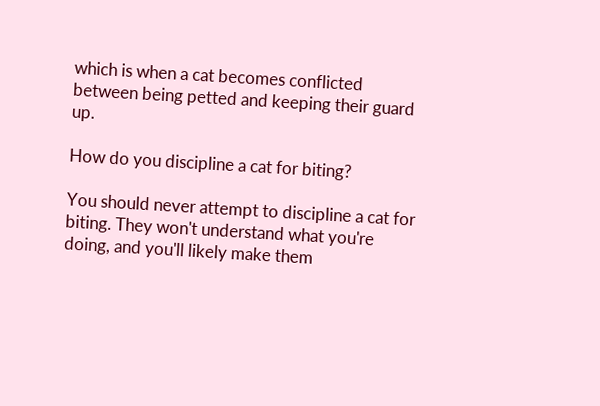which is when a cat becomes conflicted between being petted and keeping their guard up.

How do you discipline a cat for biting?

You should never attempt to discipline a cat for biting. They won't understand what you're doing, and you'll likely make them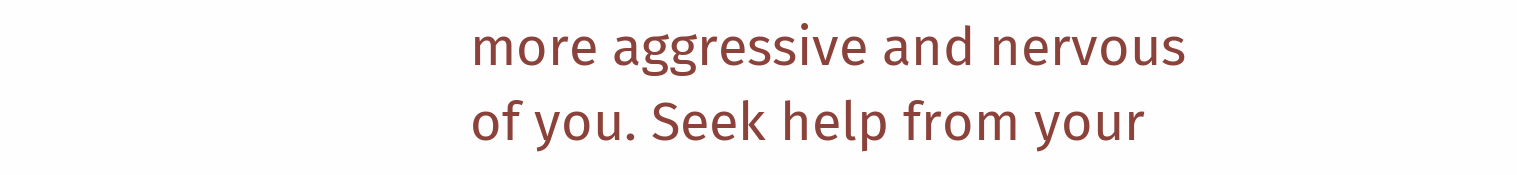more aggressive and nervous of you. Seek help from your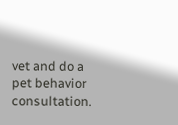vet and do a pet behavior consultation.